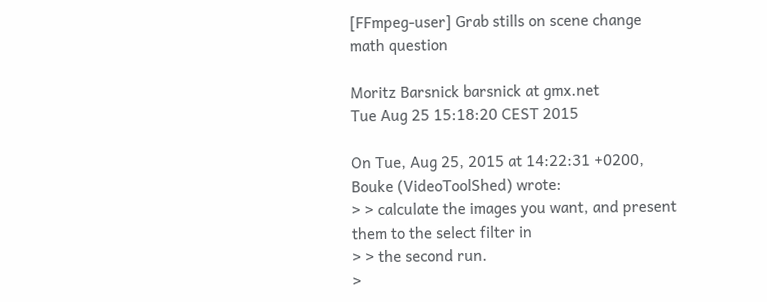[FFmpeg-user] Grab stills on scene change math question

Moritz Barsnick barsnick at gmx.net
Tue Aug 25 15:18:20 CEST 2015

On Tue, Aug 25, 2015 at 14:22:31 +0200, Bouke (VideoToolShed) wrote:
> > calculate the images you want, and present them to the select filter in
> > the second run.
>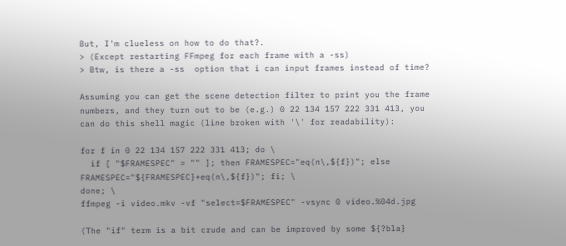But, I'm clueless on how to do that?.
> (Except restarting FFmpeg for each frame with a -ss)
> Btw, is there a -ss  option that i can input frames instead of time?

Assuming you can get the scene detection filter to print you the frame
numbers, and they turn out to be (e.g.) 0 22 134 157 222 331 413, you
can do this shell magic (line broken with '\' for readability):

for f in 0 22 134 157 222 331 413; do \
  if [ "$FRAMESPEC" = "" ]; then FRAMESPEC="eq(n\,${f})"; else FRAMESPEC="${FRAMESPEC}+eq(n\,${f})"; fi; \
done; \
ffmpeg -i video.mkv -vf "select=$FRAMESPEC" -vsync 0 video.%04d.jpg

(The "if" term is a bit crude and can be improved by some ${?bla}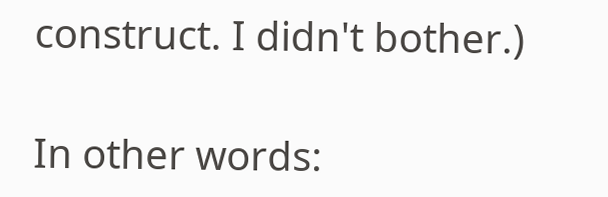construct. I didn't bother.)

In other words: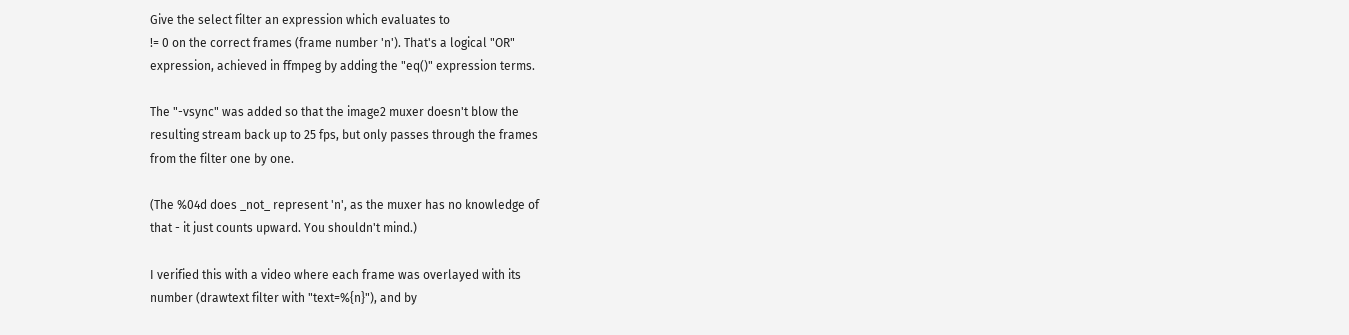Give the select filter an expression which evaluates to
!= 0 on the correct frames (frame number 'n'). That's a logical "OR"
expression, achieved in ffmpeg by adding the "eq()" expression terms.

The "-vsync" was added so that the image2 muxer doesn't blow the
resulting stream back up to 25 fps, but only passes through the frames
from the filter one by one.

(The %04d does _not_ represent 'n', as the muxer has no knowledge of
that - it just counts upward. You shouldn't mind.)

I verified this with a video where each frame was overlayed with its
number (drawtext filter with "text=%{n}"), and by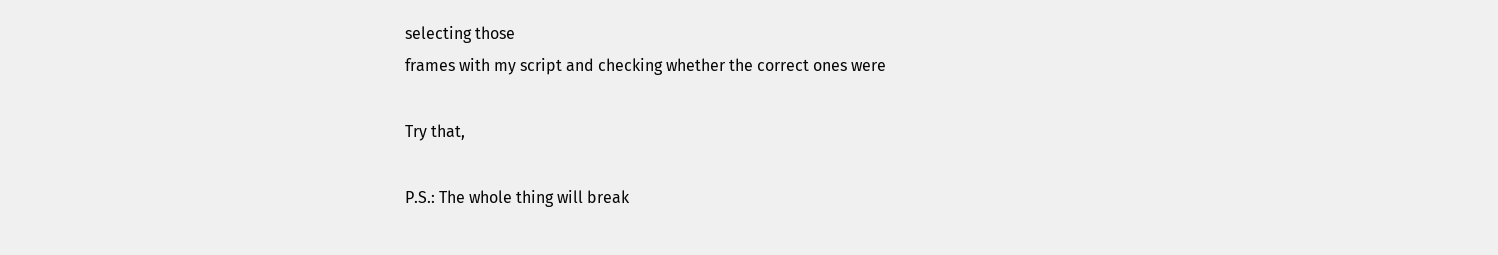selecting those
frames with my script and checking whether the correct ones were

Try that,

P.S.: The whole thing will break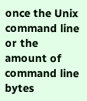once the Unix command line or the
amount of command line bytes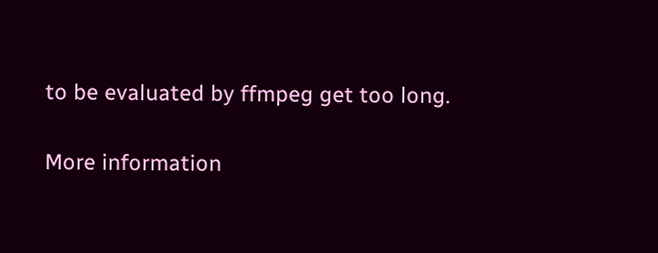to be evaluated by ffmpeg get too long.

More information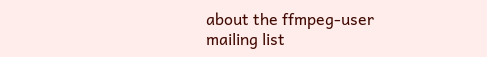about the ffmpeg-user mailing list